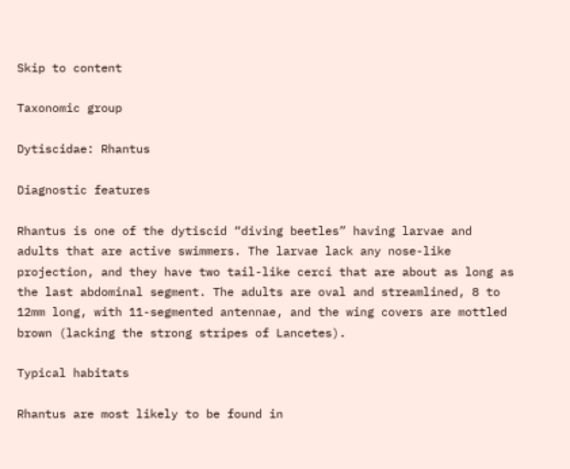Skip to content

Taxonomic group

Dytiscidae: Rhantus

Diagnostic features

Rhantus is one of the dytiscid “diving beetles” having larvae and adults that are active swimmers. The larvae lack any nose-like projection, and they have two tail-like cerci that are about as long as the last abdominal segment. The adults are oval and streamlined, 8 to 12mm long, with 11-segmented antennae, and the wing covers are mottled brown (lacking the strong stripes of Lancetes).

Typical habitats

Rhantus are most likely to be found in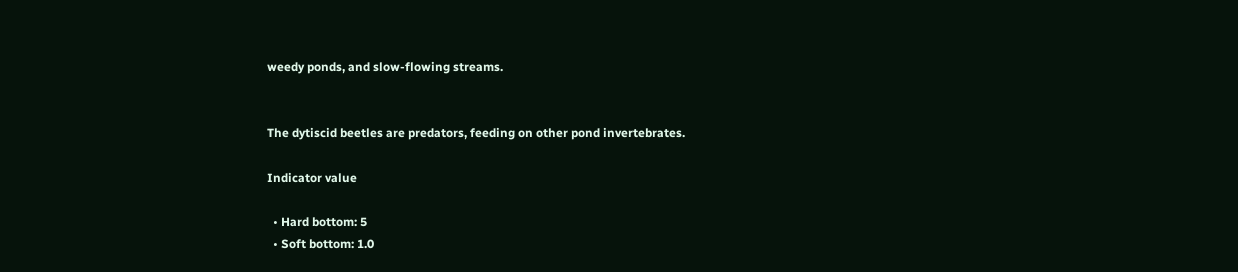weedy ponds, and slow-flowing streams.


The dytiscid beetles are predators, feeding on other pond invertebrates.

Indicator value

  • Hard bottom: 5
  • Soft bottom: 1.0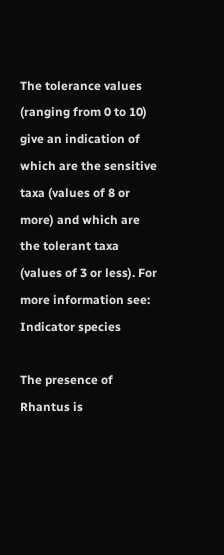The tolerance values (ranging from 0 to 10) give an indication of which are the sensitive taxa (values of 8 or more) and which are the tolerant taxa (values of 3 or less). For more information see: Indicator species

The presence of Rhantus is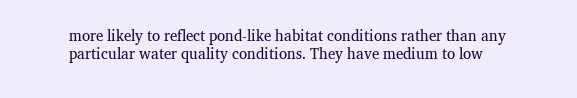more likely to reflect pond-like habitat conditions rather than any particular water quality conditions. They have medium to low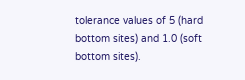tolerance values of 5 (hard bottom sites) and 1.0 (soft bottom sites).